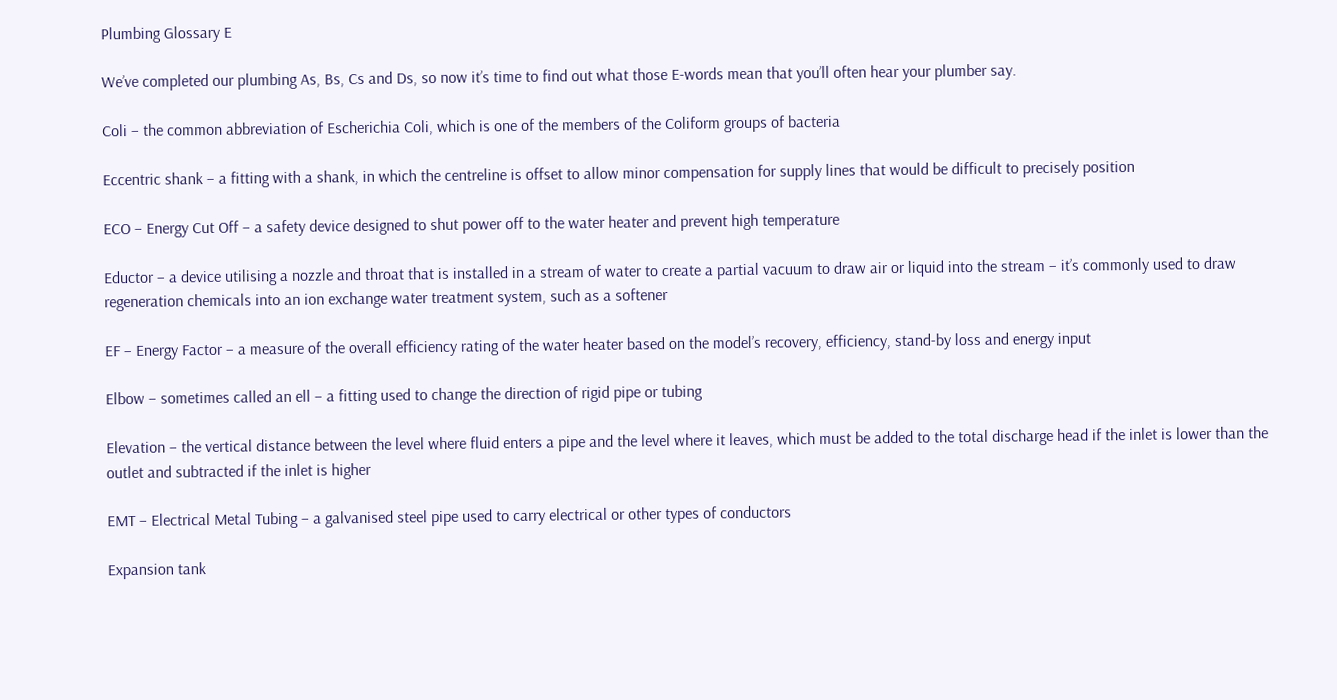Plumbing Glossary E

We’ve completed our plumbing As, Bs, Cs and Ds, so now it’s time to find out what those E-words mean that you’ll often hear your plumber say.

Coli – the common abbreviation of Escherichia Coli, which is one of the members of the Coliform groups of bacteria

Eccentric shank – a fitting with a shank, in which the centreline is offset to allow minor compensation for supply lines that would be difficult to precisely position

ECO – Energy Cut Off – a safety device designed to shut power off to the water heater and prevent high temperature

Eductor – a device utilising a nozzle and throat that is installed in a stream of water to create a partial vacuum to draw air or liquid into the stream – it’s commonly used to draw regeneration chemicals into an ion exchange water treatment system, such as a softener

EF – Energy Factor – a measure of the overall efficiency rating of the water heater based on the model’s recovery, efficiency, stand-by loss and energy input

Elbow – sometimes called an ell – a fitting used to change the direction of rigid pipe or tubing

Elevation – the vertical distance between the level where fluid enters a pipe and the level where it leaves, which must be added to the total discharge head if the inlet is lower than the outlet and subtracted if the inlet is higher

EMT – Electrical Metal Tubing – a galvanised steel pipe used to carry electrical or other types of conductors

Expansion tank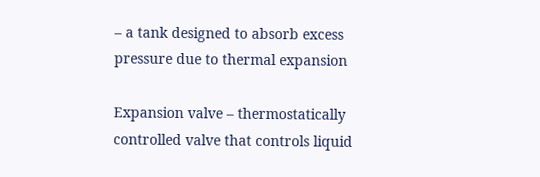– a tank designed to absorb excess pressure due to thermal expansion

Expansion valve – thermostatically controlled valve that controls liquid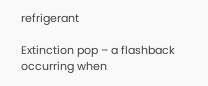refrigerant

Extinction pop – a flashback occurring when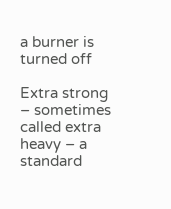a burner is turned off

Extra strong – sometimes called extra heavy – a standard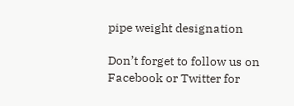pipe weight designation

Don’t forget to follow us on Facebook or Twitter for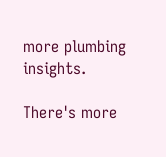more plumbing insights.

There's more